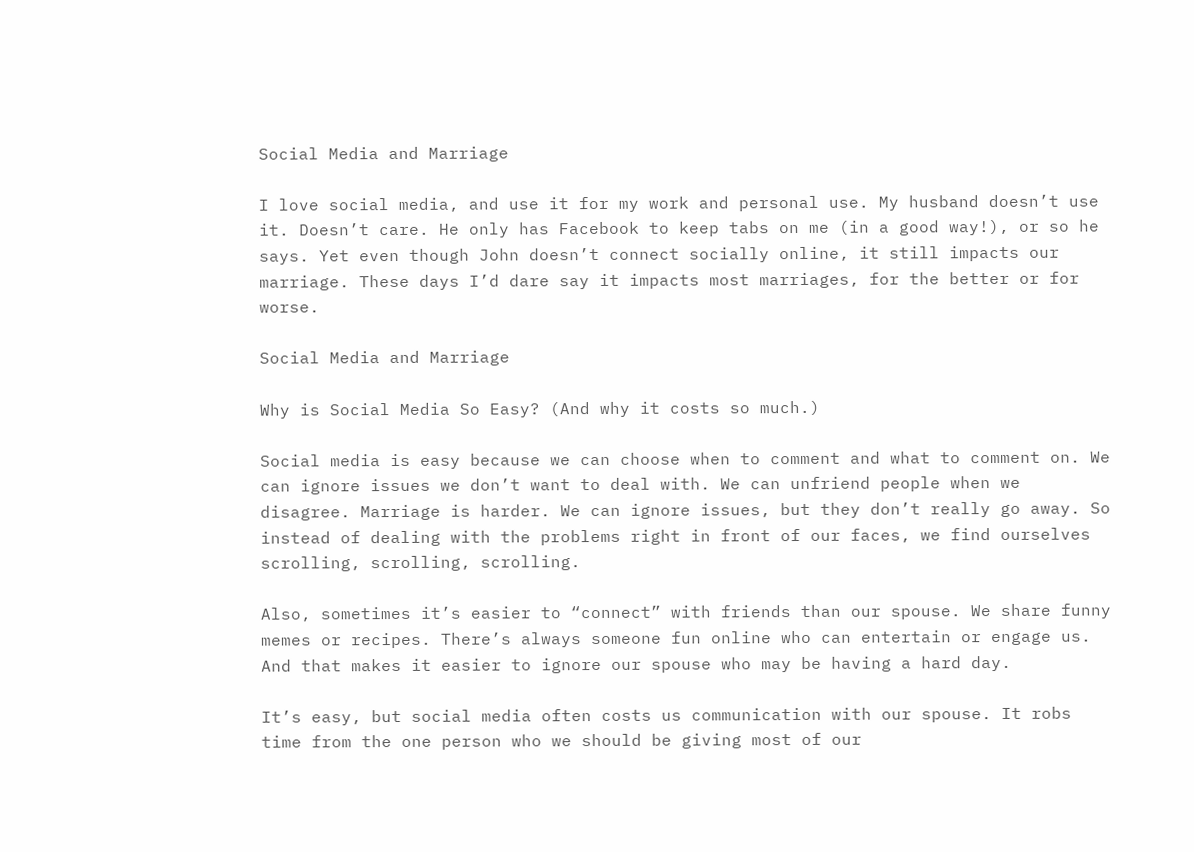Social Media and Marriage

I love social media, and use it for my work and personal use. My husband doesn’t use it. Doesn’t care. He only has Facebook to keep tabs on me (in a good way!), or so he says. Yet even though John doesn’t connect socially online, it still impacts our marriage. These days I’d dare say it impacts most marriages, for the better or for worse.

Social Media and Marriage

Why is Social Media So Easy? (And why it costs so much.)

Social media is easy because we can choose when to comment and what to comment on. We can ignore issues we don’t want to deal with. We can unfriend people when we disagree. Marriage is harder. We can ignore issues, but they don’t really go away. So instead of dealing with the problems right in front of our faces, we find ourselves scrolling, scrolling, scrolling.

Also, sometimes it’s easier to “connect” with friends than our spouse. We share funny memes or recipes. There’s always someone fun online who can entertain or engage us. And that makes it easier to ignore our spouse who may be having a hard day.

It’s easy, but social media often costs us communication with our spouse. It robs time from the one person who we should be giving most of our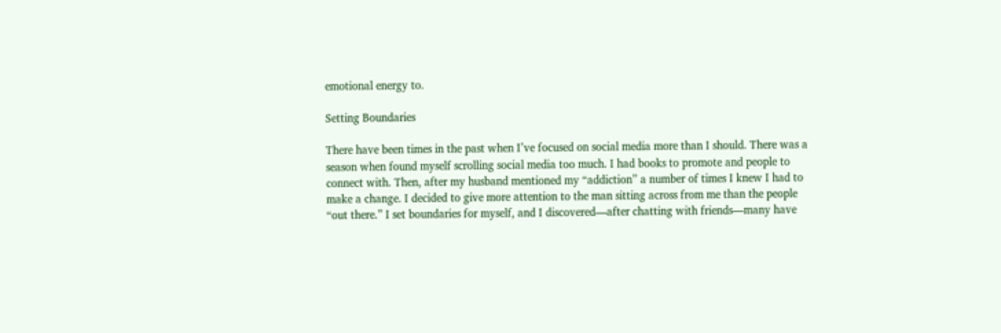emotional energy to.

Setting Boundaries

There have been times in the past when I’ve focused on social media more than I should. There was a season when found myself scrolling social media too much. I had books to promote and people to connect with. Then, after my husband mentioned my “addiction” a number of times I knew I had to make a change. I decided to give more attention to the man sitting across from me than the people “out there.” I set boundaries for myself, and I discovered—after chatting with friends—many have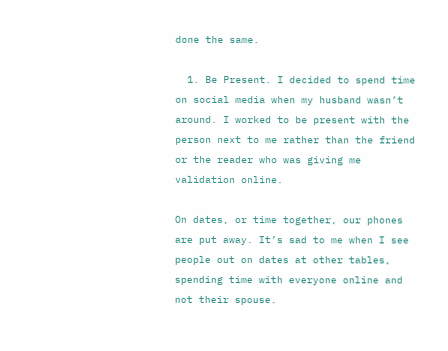done the same.

  1. Be Present. I decided to spend time on social media when my husband wasn’t around. I worked to be present with the person next to me rather than the friend or the reader who was giving me validation online.

On dates, or time together, our phones are put away. It’s sad to me when I see people out on dates at other tables, spending time with everyone online and not their spouse.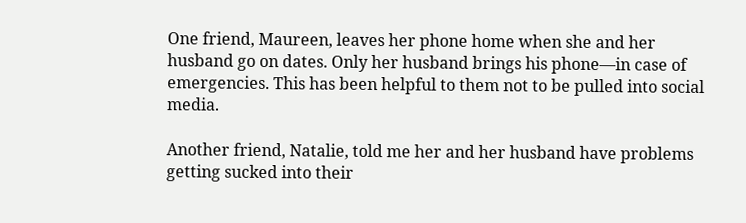One friend, Maureen, leaves her phone home when she and her husband go on dates. Only her husband brings his phone—in case of emergencies. This has been helpful to them not to be pulled into social media.

Another friend, Natalie, told me her and her husband have problems getting sucked into their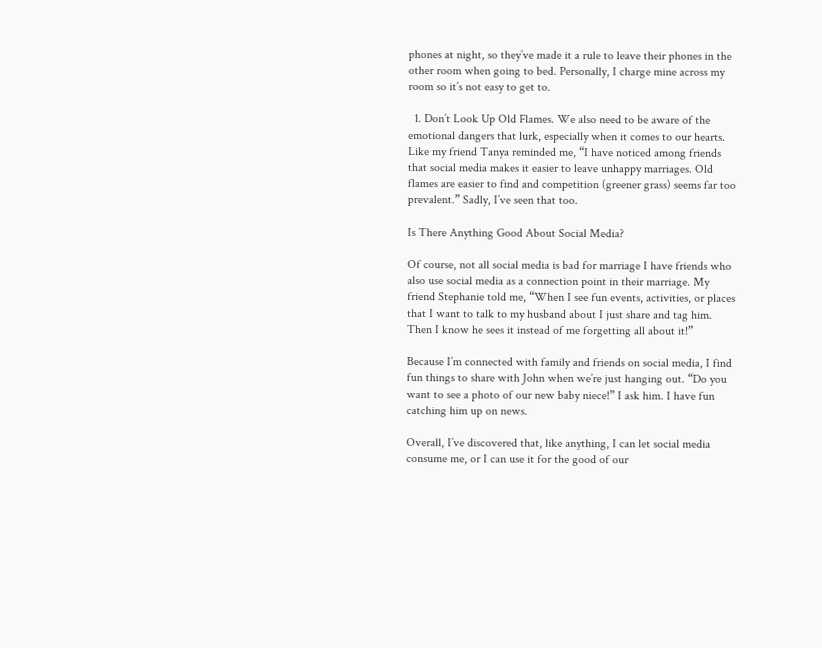phones at night, so they’ve made it a rule to leave their phones in the other room when going to bed. Personally, I charge mine across my room so it’s not easy to get to.

  1. Don’t Look Up Old Flames. We also need to be aware of the emotional dangers that lurk, especially when it comes to our hearts. Like my friend Tanya reminded me, “I have noticed among friends that social media makes it easier to leave unhappy marriages. Old flames are easier to find and competition (greener grass) seems far too prevalent.” Sadly, I’ve seen that too.

Is There Anything Good About Social Media?

Of course, not all social media is bad for marriage I have friends who also use social media as a connection point in their marriage. My friend Stephanie told me, “When I see fun events, activities, or places that I want to talk to my husband about I just share and tag him. Then I know he sees it instead of me forgetting all about it!”

Because I’m connected with family and friends on social media, I find fun things to share with John when we’re just hanging out. “Do you want to see a photo of our new baby niece!” I ask him. I have fun catching him up on news.

Overall, I’ve discovered that, like anything, I can let social media consume me, or I can use it for the good of our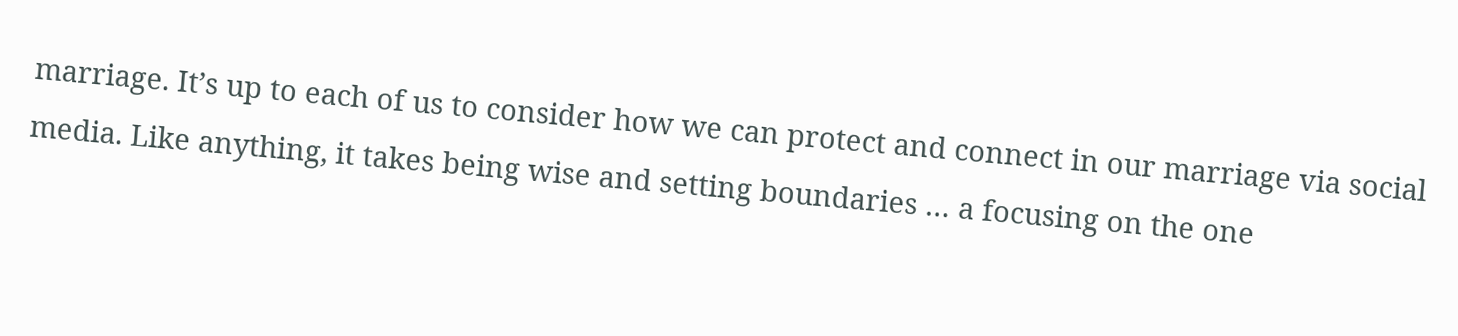marriage. It’s up to each of us to consider how we can protect and connect in our marriage via social media. Like anything, it takes being wise and setting boundaries … a focusing on the one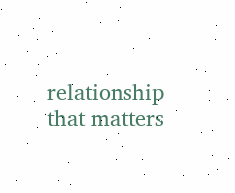relationship that matters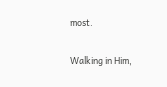most.

Walking in Him,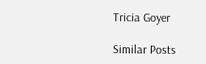Tricia Goyer

Similar Posts